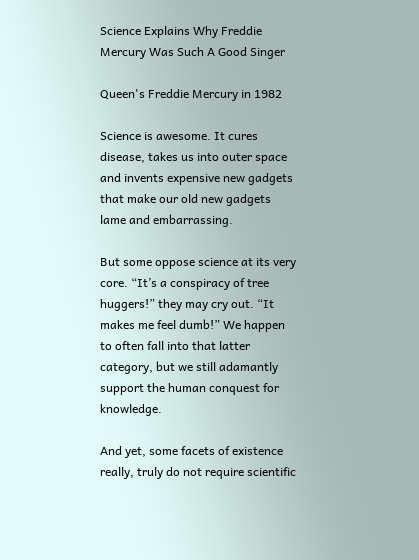Science Explains Why Freddie Mercury Was Such A Good Singer

Queen's Freddie Mercury in 1982

Science is awesome. It cures disease, takes us into outer space and invents expensive new gadgets that make our old new gadgets lame and embarrassing.

But some oppose science at its very core. “It’s a conspiracy of tree huggers!” they may cry out. “It makes me feel dumb!” We happen to often fall into that latter category, but we still adamantly support the human conquest for knowledge.

And yet, some facets of existence really, truly do not require scientific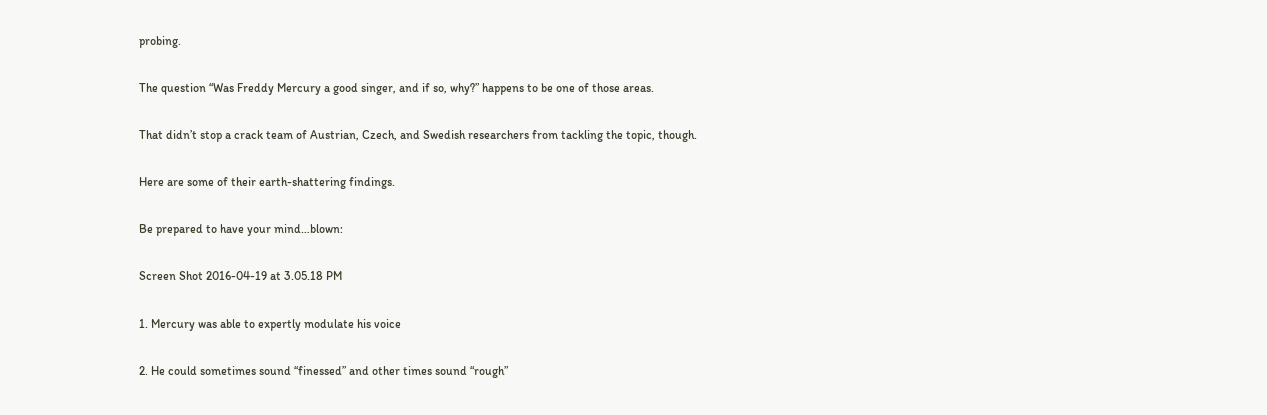probing.

The question “Was Freddy Mercury a good singer, and if so, why?” happens to be one of those areas.

That didn’t stop a crack team of Austrian, Czech, and Swedish researchers from tackling the topic, though.

Here are some of their earth-shattering findings.

Be prepared to have your mind…blown:

Screen Shot 2016-04-19 at 3.05.18 PM

1. Mercury was able to expertly modulate his voice

2. He could sometimes sound “finessed” and other times sound “rough”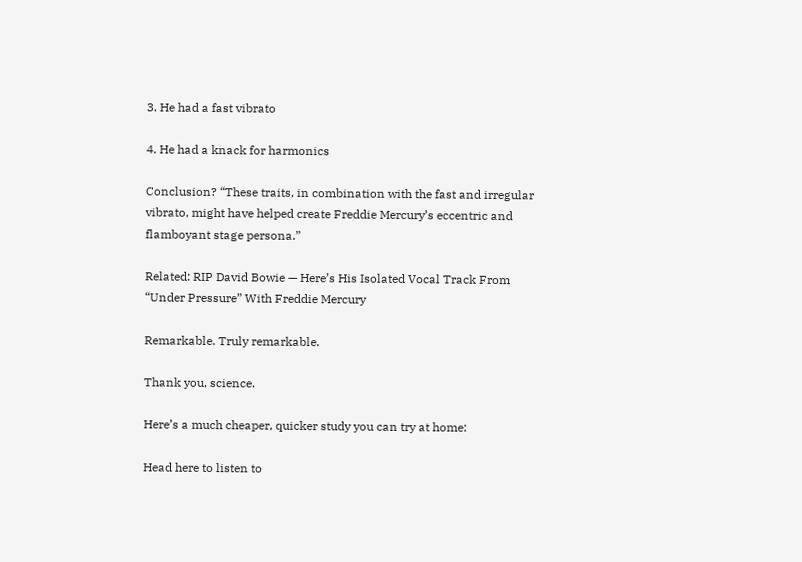3. He had a fast vibrato

4. He had a knack for harmonics

Conclusion? “These traits, in combination with the fast and irregular vibrato, might have helped create Freddie Mercury’s eccentric and flamboyant stage persona.”

Related: RIP David Bowie — Here’s His Isolated Vocal Track From “Under Pressure” With Freddie Mercury

Remarkable. Truly remarkable.

Thank you, science.

Here’s a much cheaper, quicker study you can try at home:

Head here to listen to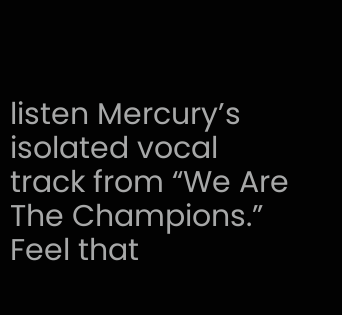listen Mercury’s isolated vocal track from “We Are The Champions.” Feel that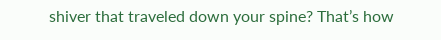shiver that traveled down your spine? That’s how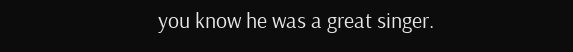you know he was a great singer.